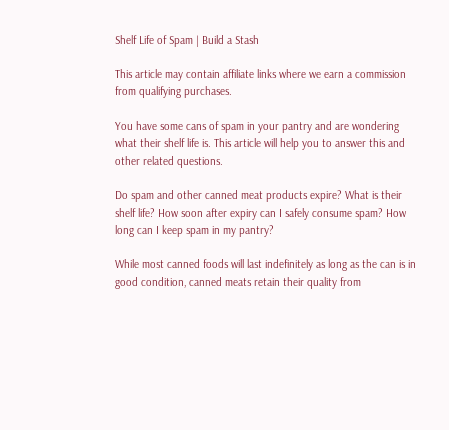Shelf Life of Spam | Build a Stash

This article may contain affiliate links where we earn a commission from qualifying purchases.

You have some cans of spam in your pantry and are wondering what their shelf life is. This article will help you to answer this and other related questions.

Do spam and other canned meat products expire? What is their shelf life? How soon after expiry can I safely consume spam? How long can I keep spam in my pantry?

While most canned foods will last indefinitely as long as the can is in good condition, canned meats retain their quality from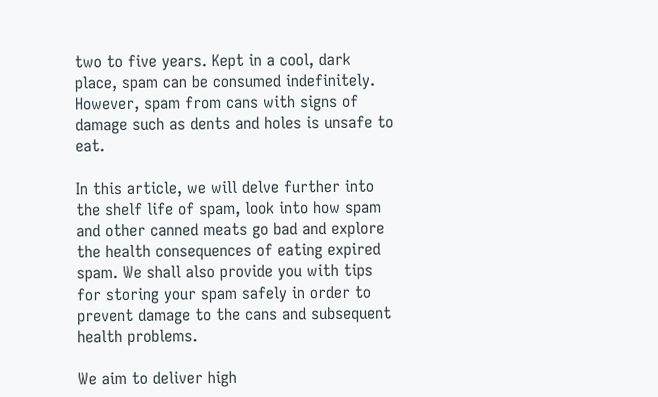two to five years. Kept in a cool, dark place, spam can be consumed indefinitely. However, spam from cans with signs of damage such as dents and holes is unsafe to eat.

In this article, we will delve further into the shelf life of spam, look into how spam and other canned meats go bad and explore the health consequences of eating expired spam. We shall also provide you with tips for storing your spam safely in order to prevent damage to the cans and subsequent health problems.

We aim to deliver high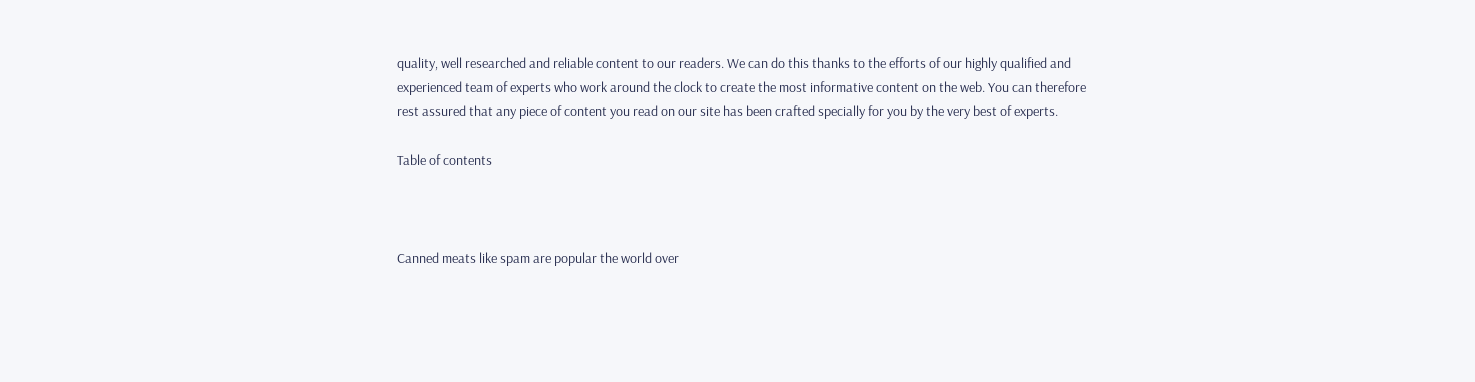quality, well researched and reliable content to our readers. We can do this thanks to the efforts of our highly qualified and experienced team of experts who work around the clock to create the most informative content on the web. You can therefore rest assured that any piece of content you read on our site has been crafted specially for you by the very best of experts.

Table of contents



Canned meats like spam are popular the world over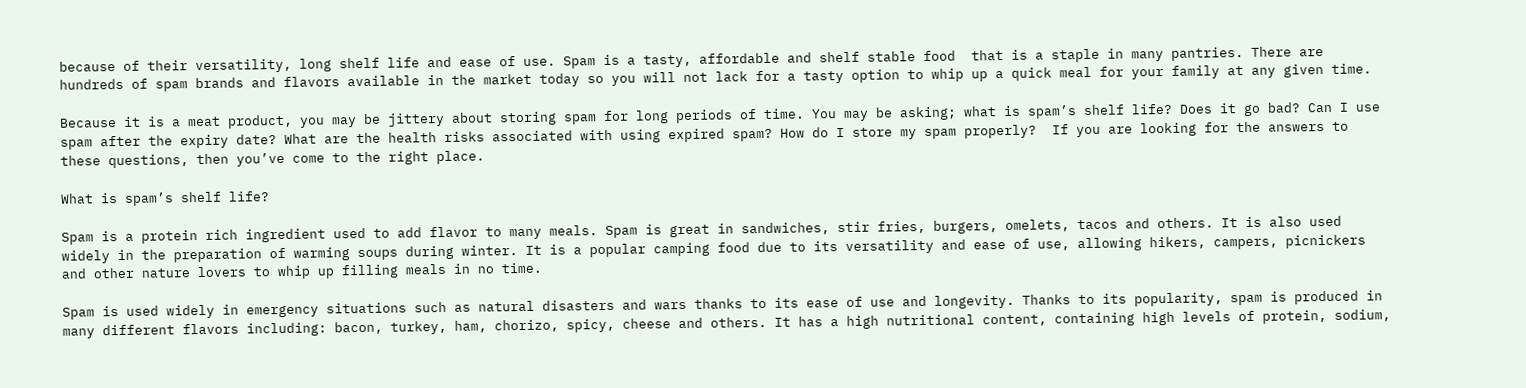because of their versatility, long shelf life and ease of use. Spam is a tasty, affordable and shelf stable food  that is a staple in many pantries. There are hundreds of spam brands and flavors available in the market today so you will not lack for a tasty option to whip up a quick meal for your family at any given time.

Because it is a meat product, you may be jittery about storing spam for long periods of time. You may be asking; what is spam’s shelf life? Does it go bad? Can I use spam after the expiry date? What are the health risks associated with using expired spam? How do I store my spam properly?  If you are looking for the answers to these questions, then you’ve come to the right place.

What is spam’s shelf life?

Spam is a protein rich ingredient used to add flavor to many meals. Spam is great in sandwiches, stir fries, burgers, omelets, tacos and others. It is also used widely in the preparation of warming soups during winter. It is a popular camping food due to its versatility and ease of use, allowing hikers, campers, picnickers and other nature lovers to whip up filling meals in no time.

Spam is used widely in emergency situations such as natural disasters and wars thanks to its ease of use and longevity. Thanks to its popularity, spam is produced in many different flavors including: bacon, turkey, ham, chorizo, spicy, cheese and others. It has a high nutritional content, containing high levels of protein, sodium,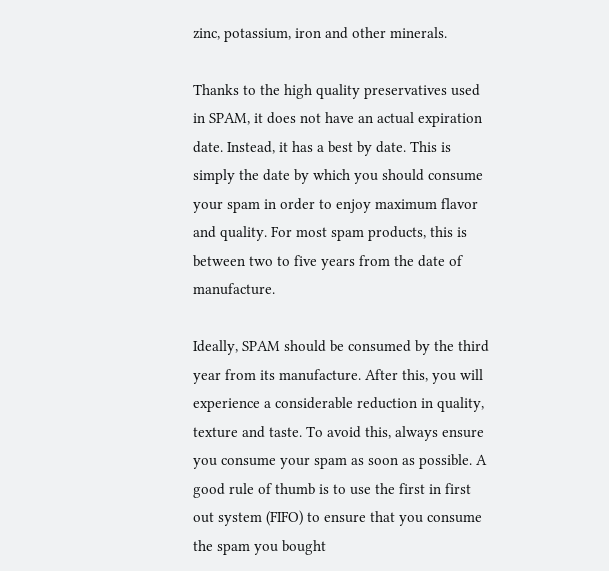zinc, potassium, iron and other minerals.

Thanks to the high quality preservatives used in SPAM, it does not have an actual expiration date. Instead, it has a best by date. This is simply the date by which you should consume your spam in order to enjoy maximum flavor and quality. For most spam products, this is between two to five years from the date of manufacture.

Ideally, SPAM should be consumed by the third year from its manufacture. After this, you will experience a considerable reduction in quality, texture and taste. To avoid this, always ensure you consume your spam as soon as possible. A good rule of thumb is to use the first in first out system (FIFO) to ensure that you consume the spam you bought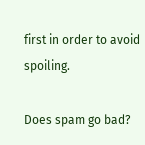first in order to avoid spoiling.

Does spam go bad?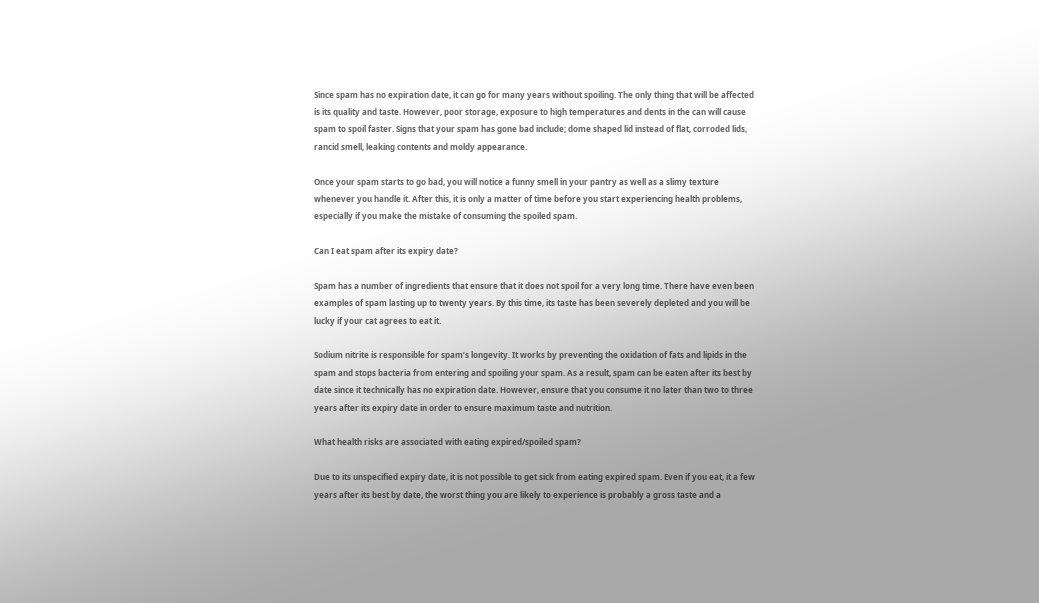Since spam has no expiration date, it can go for many years without spoiling. The only thing that will be affected is its quality and taste. However, poor storage, exposure to high temperatures and dents in the can will cause spam to spoil faster. Signs that your spam has gone bad include; dome shaped lid instead of flat, corroded lids, rancid smell, leaking contents and moldy appearance.

Once your spam starts to go bad, you will notice a funny smell in your pantry as well as a slimy texture whenever you handle it. After this, it is only a matter of time before you start experiencing health problems, especially if you make the mistake of consuming the spoiled spam.

Can I eat spam after its expiry date?

Spam has a number of ingredients that ensure that it does not spoil for a very long time. There have even been examples of spam lasting up to twenty years. By this time, its taste has been severely depleted and you will be lucky if your cat agrees to eat it.

Sodium nitrite is responsible for spam’s longevity. It works by preventing the oxidation of fats and lipids in the spam and stops bacteria from entering and spoiling your spam. As a result, spam can be eaten after its best by date since it technically has no expiration date. However, ensure that you consume it no later than two to three years after its expiry date in order to ensure maximum taste and nutrition.

What health risks are associated with eating expired/spoiled spam?

Due to its unspecified expiry date, it is not possible to get sick from eating expired spam. Even if you eat, it a few years after its best by date, the worst thing you are likely to experience is probably a gross taste and a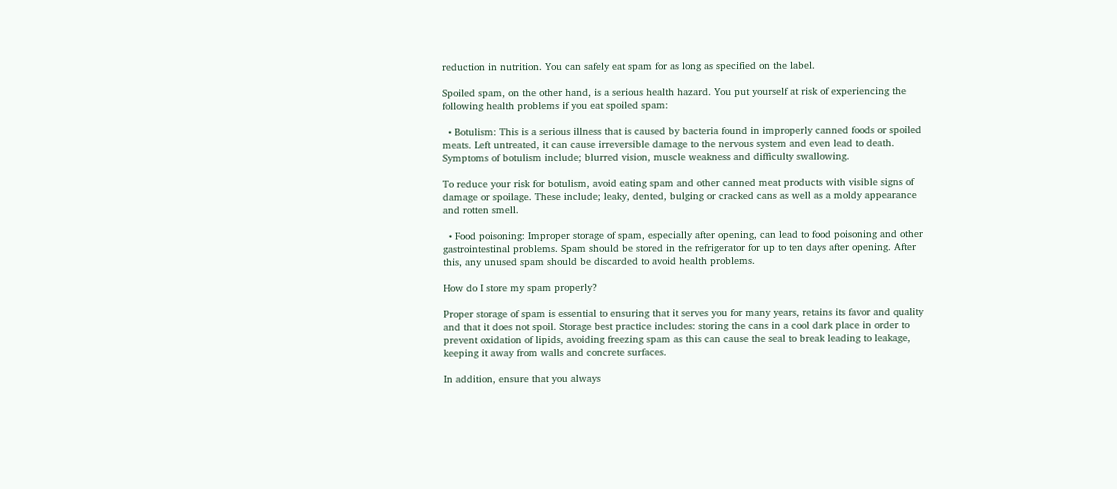reduction in nutrition. You can safely eat spam for as long as specified on the label.

Spoiled spam, on the other hand, is a serious health hazard. You put yourself at risk of experiencing the following health problems if you eat spoiled spam:

  • Botulism: This is a serious illness that is caused by bacteria found in improperly canned foods or spoiled meats. Left untreated, it can cause irreversible damage to the nervous system and even lead to death. Symptoms of botulism include; blurred vision, muscle weakness and difficulty swallowing.

To reduce your risk for botulism, avoid eating spam and other canned meat products with visible signs of damage or spoilage. These include; leaky, dented, bulging or cracked cans as well as a moldy appearance and rotten smell.

  • Food poisoning: Improper storage of spam, especially after opening, can lead to food poisoning and other gastrointestinal problems. Spam should be stored in the refrigerator for up to ten days after opening. After this, any unused spam should be discarded to avoid health problems.

How do I store my spam properly?

Proper storage of spam is essential to ensuring that it serves you for many years, retains its favor and quality and that it does not spoil. Storage best practice includes: storing the cans in a cool dark place in order to prevent oxidation of lipids, avoiding freezing spam as this can cause the seal to break leading to leakage, keeping it away from walls and concrete surfaces.

In addition, ensure that you always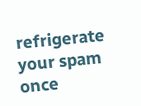refrigerate your spam once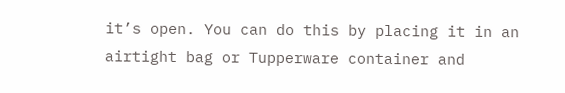it’s open. You can do this by placing it in an airtight bag or Tupperware container and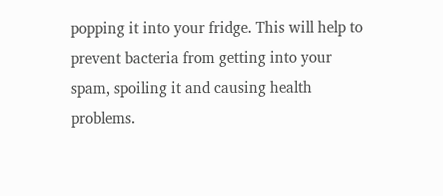popping it into your fridge. This will help to prevent bacteria from getting into your spam, spoiling it and causing health problems.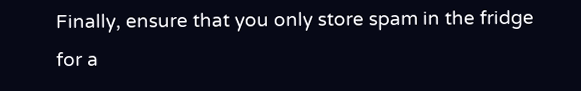Finally, ensure that you only store spam in the fridge for a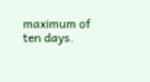maximum of ten days.